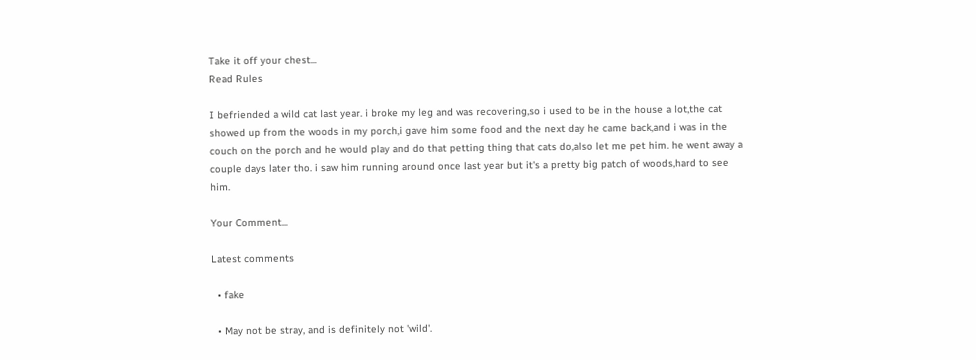Take it off your chest...
Read Rules

I befriended a wild cat last year. i broke my leg and was recovering,so i used to be in the house a lot,the cat showed up from the woods in my porch,i gave him some food and the next day he came back,and i was in the couch on the porch and he would play and do that petting thing that cats do,also let me pet him. he went away a couple days later tho. i saw him running around once last year but it's a pretty big patch of woods,hard to see him.

Your Comment...

Latest comments

  • fake

  • May not be stray, and is definitely not 'wild'.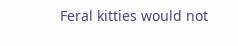Feral kitties would not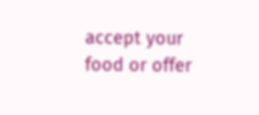accept your food or offer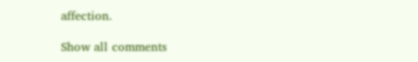affection.

Show all comments